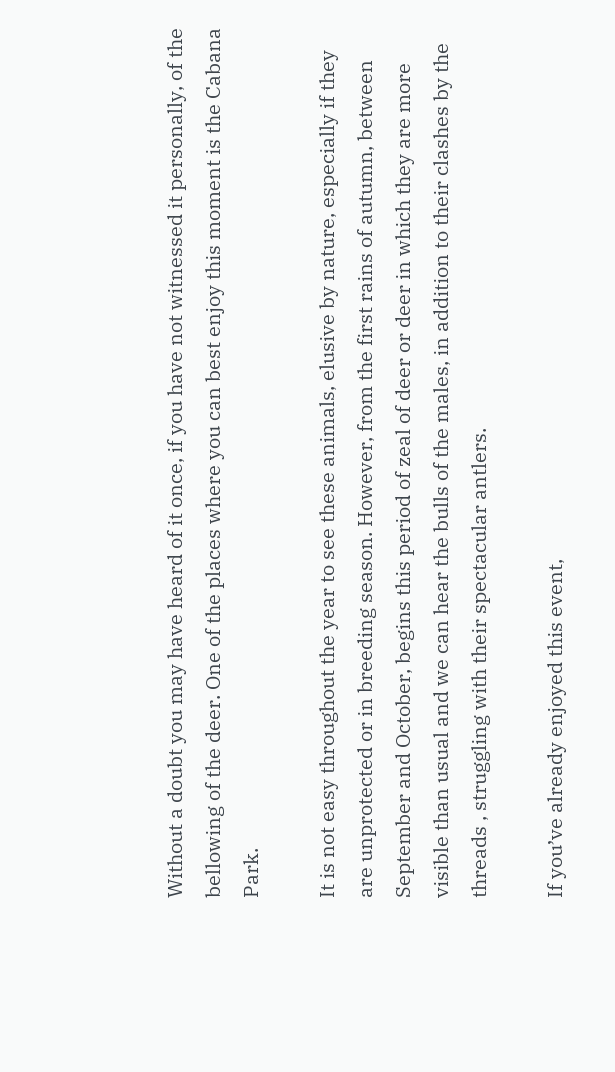Without a doubt you may have heard of it once, if you have not witnessed it personally, of the bellowing of the deer. One of the places where you can best enjoy this moment is the Cabana Park.

It is not easy throughout the year to see these animals, elusive by nature, especially if they are unprotected or in breeding season. However, from the first rains of autumn, between September and October, begins this period of zeal of deer or deer in which they are more visible than usual and we can hear the bulls of the males, in addition to their clashes by the threads , struggling with their spectacular antlers.

If you’ve already enjoyed this event,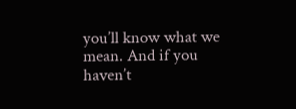you’ll know what we mean. And if you haven’t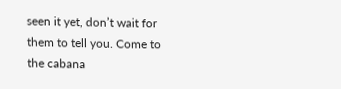seen it yet, don’t wait for them to tell you. Come to the cabana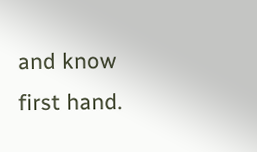and know first hand.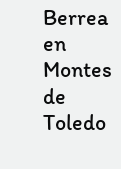Berrea en Montes de Toledo